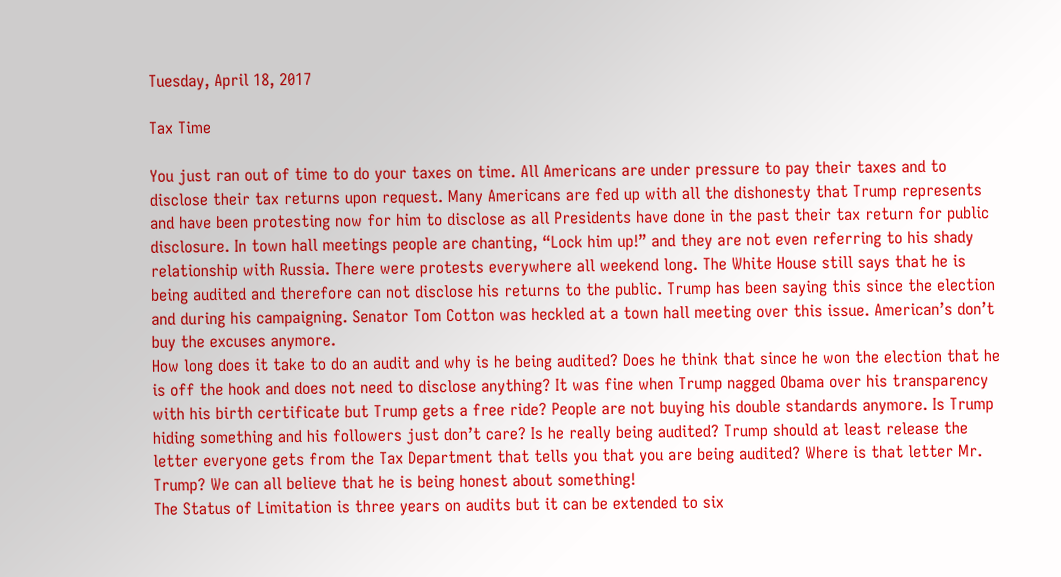Tuesday, April 18, 2017

Tax Time

You just ran out of time to do your taxes on time. All Americans are under pressure to pay their taxes and to disclose their tax returns upon request. Many Americans are fed up with all the dishonesty that Trump represents and have been protesting now for him to disclose as all Presidents have done in the past their tax return for public disclosure. In town hall meetings people are chanting, “Lock him up!” and they are not even referring to his shady relationship with Russia. There were protests everywhere all weekend long. The White House still says that he is being audited and therefore can not disclose his returns to the public. Trump has been saying this since the election and during his campaigning. Senator Tom Cotton was heckled at a town hall meeting over this issue. American’s don’t buy the excuses anymore.
How long does it take to do an audit and why is he being audited? Does he think that since he won the election that he is off the hook and does not need to disclose anything? It was fine when Trump nagged Obama over his transparency with his birth certificate but Trump gets a free ride? People are not buying his double standards anymore. Is Trump hiding something and his followers just don’t care? Is he really being audited? Trump should at least release the letter everyone gets from the Tax Department that tells you that you are being audited? Where is that letter Mr. Trump? We can all believe that he is being honest about something!
The Status of Limitation is three years on audits but it can be extended to six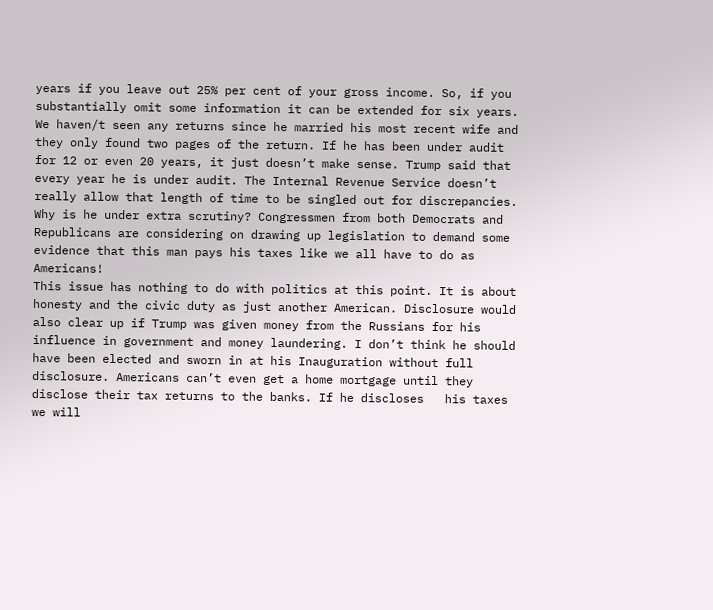years if you leave out 25% per cent of your gross income. So, if you substantially omit some information it can be extended for six years. We haven/t seen any returns since he married his most recent wife and they only found two pages of the return. If he has been under audit for 12 or even 20 years, it just doesn’t make sense. Trump said that every year he is under audit. The Internal Revenue Service doesn’t really allow that length of time to be singled out for discrepancies. Why is he under extra scrutiny? Congressmen from both Democrats and Republicans are considering on drawing up legislation to demand some evidence that this man pays his taxes like we all have to do as Americans!
This issue has nothing to do with politics at this point. It is about honesty and the civic duty as just another American. Disclosure would also clear up if Trump was given money from the Russians for his influence in government and money laundering. I don’t think he should have been elected and sworn in at his Inauguration without full disclosure. Americans can’t even get a home mortgage until they disclose their tax returns to the banks. If he discloses   his taxes we will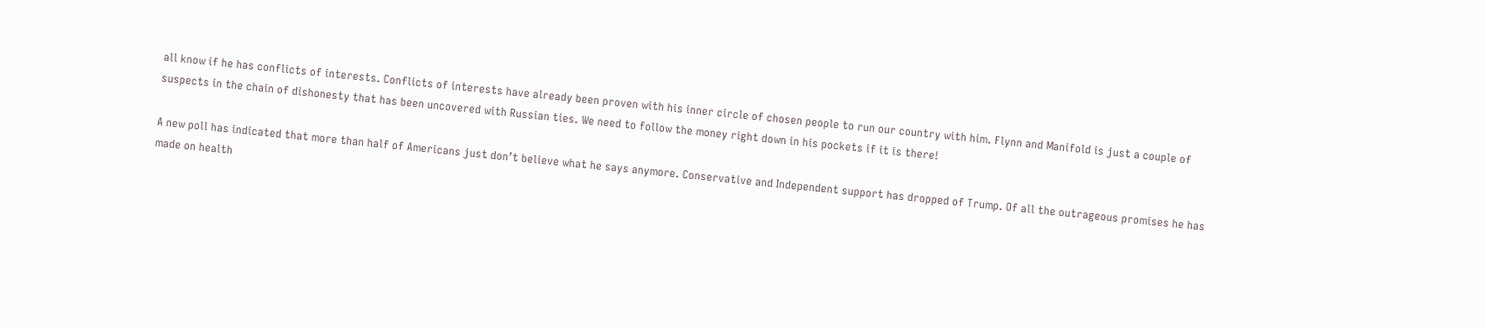all know if he has conflicts of interests. Conflicts of interests have already been proven with his inner circle of chosen people to run our country with him. Flynn and Manifold is just a couple of suspects in the chain of dishonesty that has been uncovered with Russian ties. We need to follow the money right down in his pockets if it is there!

A new poll has indicated that more than half of Americans just don’t believe what he says anymore. Conservative and Independent support has dropped of Trump. Of all the outrageous promises he has made on health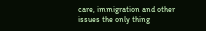care, immigration and other issues the only thing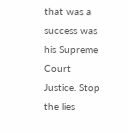that was a success was his Supreme Court Justice. Stop the lies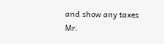and show any taxes Mr.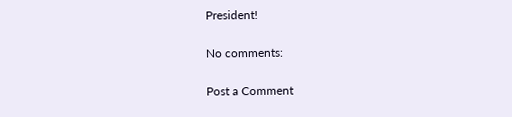President!

No comments:

Post a Comment